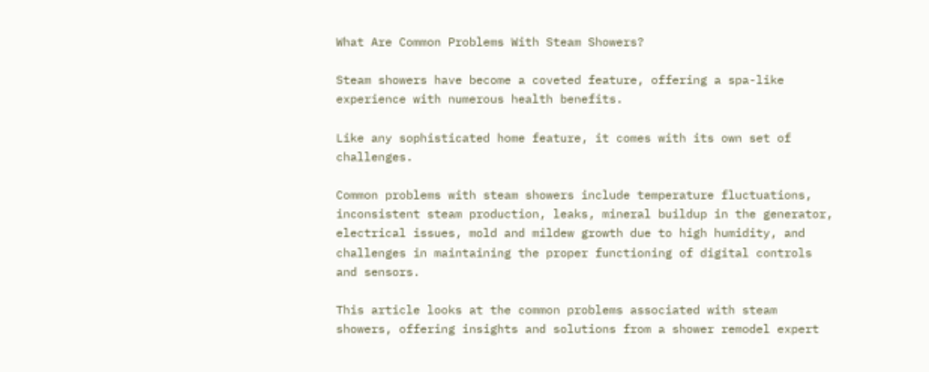What Are Common Problems With Steam Showers?

Steam showers have become a coveted feature, offering a spa-like experience with numerous health benefits.

Like any sophisticated home feature, it comes with its own set of challenges.

Common problems with steam showers include temperature fluctuations, inconsistent steam production, leaks, mineral buildup in the generator, electrical issues, mold and mildew growth due to high humidity, and challenges in maintaining the proper functioning of digital controls and sensors.

This article looks at the common problems associated with steam showers, offering insights and solutions from a shower remodel expert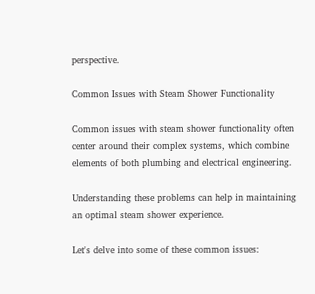perspective.

Common Issues with Steam Shower Functionality

Common issues with steam shower functionality often center around their complex systems, which combine elements of both plumbing and electrical engineering.

Understanding these problems can help in maintaining an optimal steam shower experience.

Let's delve into some of these common issues: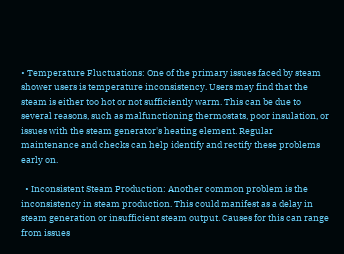• Temperature Fluctuations: One of the primary issues faced by steam shower users is temperature inconsistency. Users may find that the steam is either too hot or not sufficiently warm. This can be due to several reasons, such as malfunctioning thermostats, poor insulation, or issues with the steam generator's heating element. Regular maintenance and checks can help identify and rectify these problems early on.

  • Inconsistent Steam Production: Another common problem is the inconsistency in steam production. This could manifest as a delay in steam generation or insufficient steam output. Causes for this can range from issues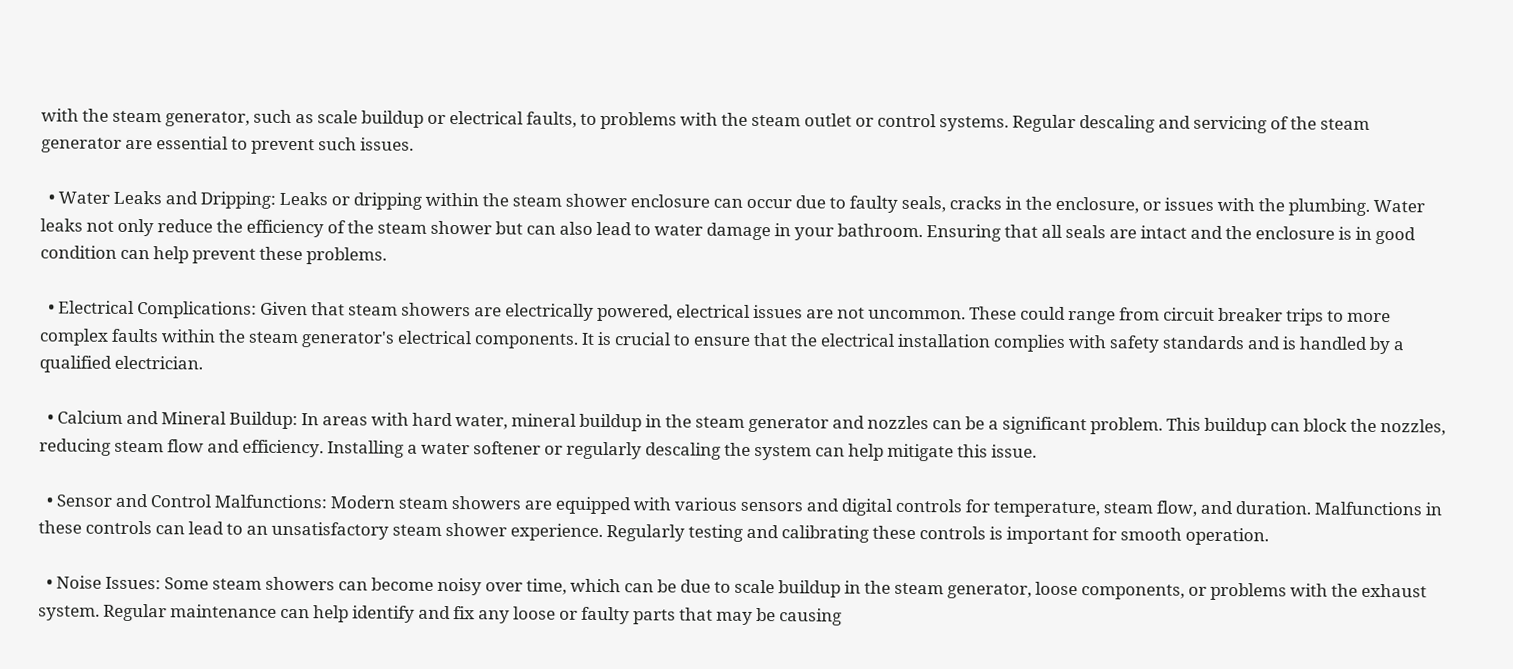with the steam generator, such as scale buildup or electrical faults, to problems with the steam outlet or control systems. Regular descaling and servicing of the steam generator are essential to prevent such issues.

  • Water Leaks and Dripping: Leaks or dripping within the steam shower enclosure can occur due to faulty seals, cracks in the enclosure, or issues with the plumbing. Water leaks not only reduce the efficiency of the steam shower but can also lead to water damage in your bathroom. Ensuring that all seals are intact and the enclosure is in good condition can help prevent these problems.

  • Electrical Complications: Given that steam showers are electrically powered, electrical issues are not uncommon. These could range from circuit breaker trips to more complex faults within the steam generator's electrical components. It is crucial to ensure that the electrical installation complies with safety standards and is handled by a qualified electrician.

  • Calcium and Mineral Buildup: In areas with hard water, mineral buildup in the steam generator and nozzles can be a significant problem. This buildup can block the nozzles, reducing steam flow and efficiency. Installing a water softener or regularly descaling the system can help mitigate this issue.

  • Sensor and Control Malfunctions: Modern steam showers are equipped with various sensors and digital controls for temperature, steam flow, and duration. Malfunctions in these controls can lead to an unsatisfactory steam shower experience. Regularly testing and calibrating these controls is important for smooth operation.

  • Noise Issues: Some steam showers can become noisy over time, which can be due to scale buildup in the steam generator, loose components, or problems with the exhaust system. Regular maintenance can help identify and fix any loose or faulty parts that may be causing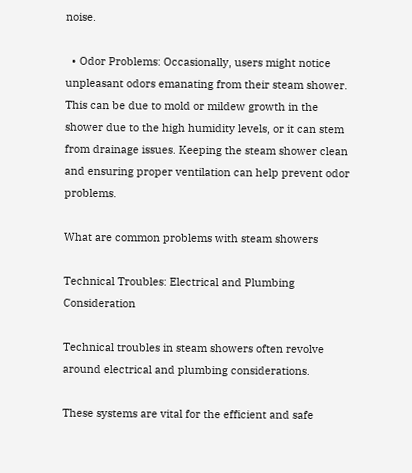noise.

  • Odor Problems: Occasionally, users might notice unpleasant odors emanating from their steam shower. This can be due to mold or mildew growth in the shower due to the high humidity levels, or it can stem from drainage issues. Keeping the steam shower clean and ensuring proper ventilation can help prevent odor problems.

What are common problems with steam showers

Technical Troubles: Electrical and Plumbing Consideration

Technical troubles in steam showers often revolve around electrical and plumbing considerations.

These systems are vital for the efficient and safe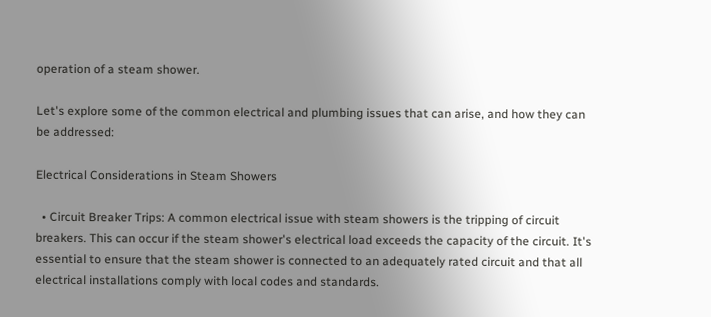operation of a steam shower.

Let's explore some of the common electrical and plumbing issues that can arise, and how they can be addressed:

Electrical Considerations in Steam Showers

  • Circuit Breaker Trips: A common electrical issue with steam showers is the tripping of circuit breakers. This can occur if the steam shower's electrical load exceeds the capacity of the circuit. It's essential to ensure that the steam shower is connected to an adequately rated circuit and that all electrical installations comply with local codes and standards.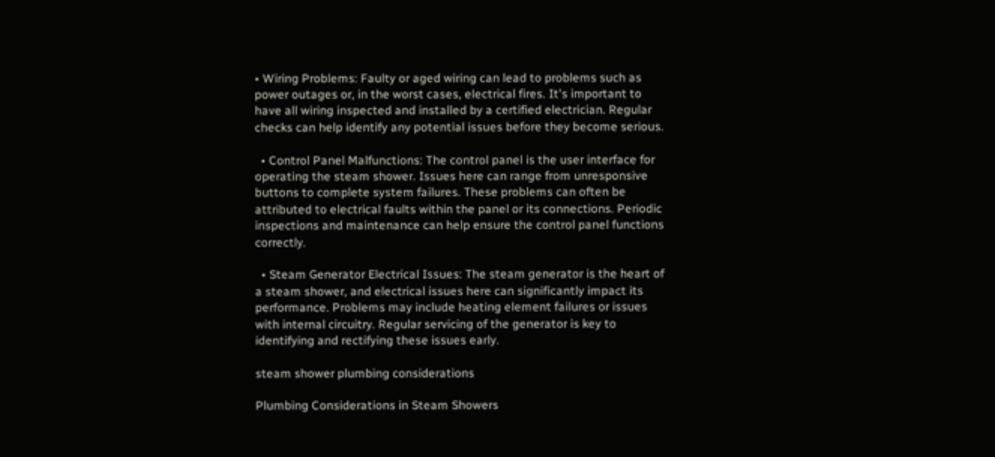• Wiring Problems: Faulty or aged wiring can lead to problems such as power outages or, in the worst cases, electrical fires. It's important to have all wiring inspected and installed by a certified electrician. Regular checks can help identify any potential issues before they become serious.

  • Control Panel Malfunctions: The control panel is the user interface for operating the steam shower. Issues here can range from unresponsive buttons to complete system failures. These problems can often be attributed to electrical faults within the panel or its connections. Periodic inspections and maintenance can help ensure the control panel functions correctly.

  • Steam Generator Electrical Issues: The steam generator is the heart of a steam shower, and electrical issues here can significantly impact its performance. Problems may include heating element failures or issues with internal circuitry. Regular servicing of the generator is key to identifying and rectifying these issues early.

steam shower plumbing considerations

Plumbing Considerations in Steam Showers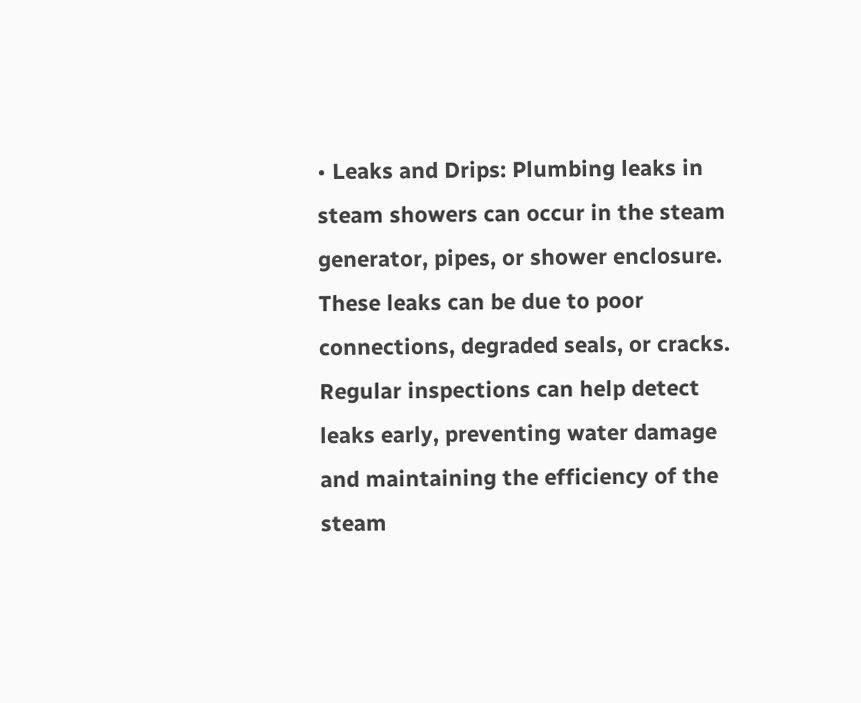• Leaks and Drips: Plumbing leaks in steam showers can occur in the steam generator, pipes, or shower enclosure. These leaks can be due to poor connections, degraded seals, or cracks. Regular inspections can help detect leaks early, preventing water damage and maintaining the efficiency of the steam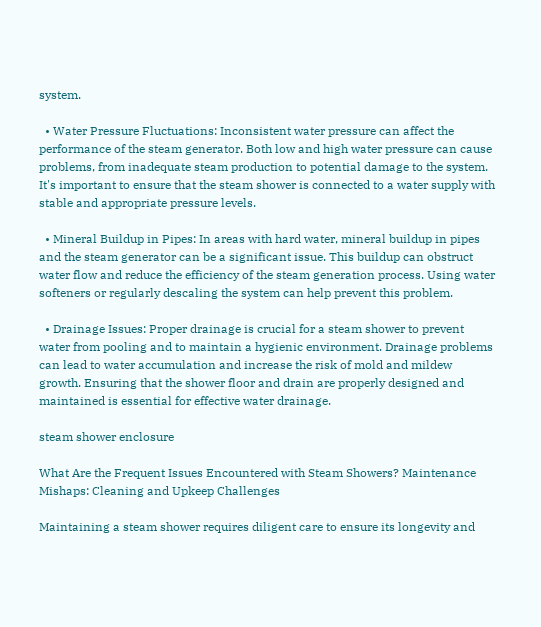system.

  • Water Pressure Fluctuations: Inconsistent water pressure can affect the performance of the steam generator. Both low and high water pressure can cause problems, from inadequate steam production to potential damage to the system. It's important to ensure that the steam shower is connected to a water supply with stable and appropriate pressure levels.

  • Mineral Buildup in Pipes: In areas with hard water, mineral buildup in pipes and the steam generator can be a significant issue. This buildup can obstruct water flow and reduce the efficiency of the steam generation process. Using water softeners or regularly descaling the system can help prevent this problem.

  • Drainage Issues: Proper drainage is crucial for a steam shower to prevent water from pooling and to maintain a hygienic environment. Drainage problems can lead to water accumulation and increase the risk of mold and mildew growth. Ensuring that the shower floor and drain are properly designed and maintained is essential for effective water drainage.

steam shower enclosure

What Are the Frequent Issues Encountered with Steam Showers? Maintenance Mishaps: Cleaning and Upkeep Challenges

Maintaining a steam shower requires diligent care to ensure its longevity and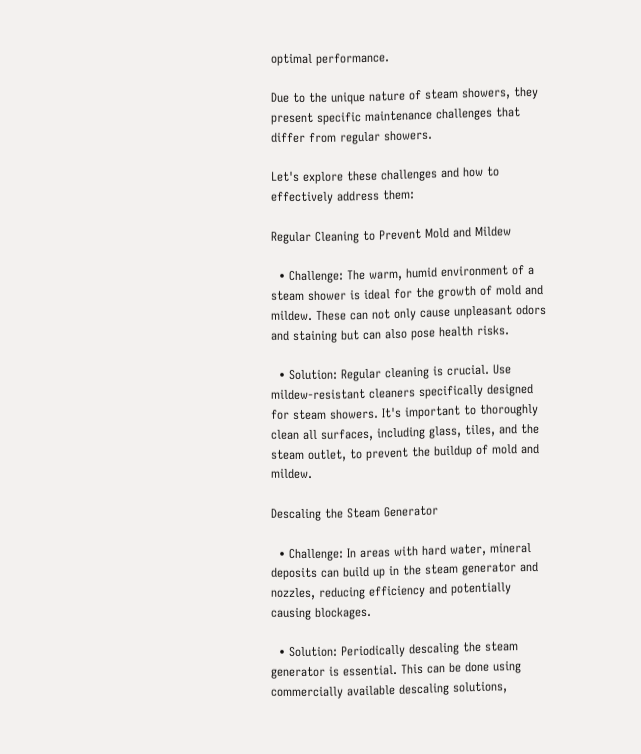optimal performance.

Due to the unique nature of steam showers, they present specific maintenance challenges that differ from regular showers.

Let's explore these challenges and how to effectively address them:

Regular Cleaning to Prevent Mold and Mildew

  • Challenge: The warm, humid environment of a steam shower is ideal for the growth of mold and mildew. These can not only cause unpleasant odors and staining but can also pose health risks.

  • Solution: Regular cleaning is crucial. Use mildew-resistant cleaners specifically designed for steam showers. It's important to thoroughly clean all surfaces, including glass, tiles, and the steam outlet, to prevent the buildup of mold and mildew.

Descaling the Steam Generator

  • Challenge: In areas with hard water, mineral deposits can build up in the steam generator and nozzles, reducing efficiency and potentially causing blockages.

  • Solution: Periodically descaling the steam generator is essential. This can be done using commercially available descaling solutions,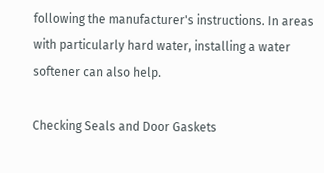following the manufacturer's instructions. In areas with particularly hard water, installing a water softener can also help.

Checking Seals and Door Gaskets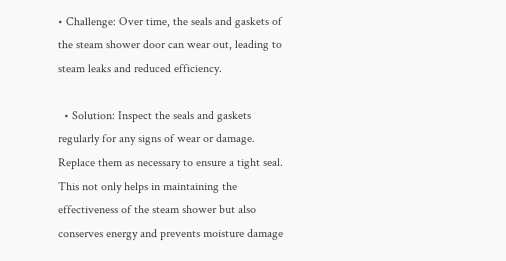• Challenge: Over time, the seals and gaskets of the steam shower door can wear out, leading to steam leaks and reduced efficiency.

  • Solution: Inspect the seals and gaskets regularly for any signs of wear or damage. Replace them as necessary to ensure a tight seal. This not only helps in maintaining the effectiveness of the steam shower but also conserves energy and prevents moisture damage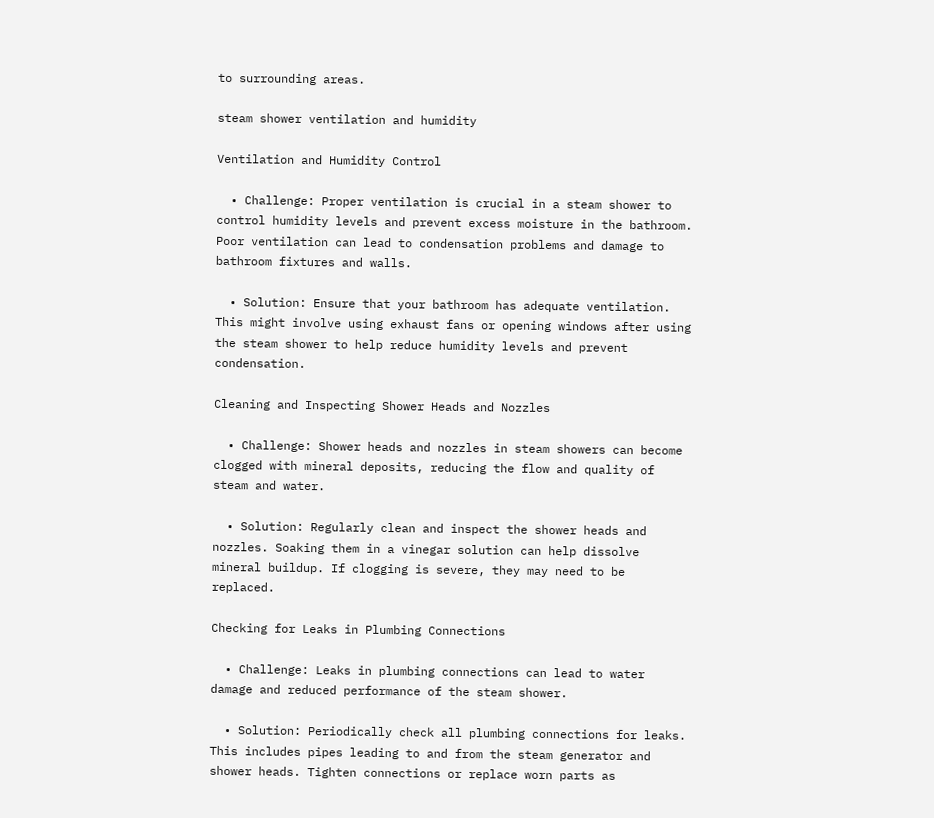to surrounding areas.

steam shower ventilation and humidity

Ventilation and Humidity Control

  • Challenge: Proper ventilation is crucial in a steam shower to control humidity levels and prevent excess moisture in the bathroom. Poor ventilation can lead to condensation problems and damage to bathroom fixtures and walls.

  • Solution: Ensure that your bathroom has adequate ventilation. This might involve using exhaust fans or opening windows after using the steam shower to help reduce humidity levels and prevent condensation.

Cleaning and Inspecting Shower Heads and Nozzles

  • Challenge: Shower heads and nozzles in steam showers can become clogged with mineral deposits, reducing the flow and quality of steam and water.

  • Solution: Regularly clean and inspect the shower heads and nozzles. Soaking them in a vinegar solution can help dissolve mineral buildup. If clogging is severe, they may need to be replaced.

Checking for Leaks in Plumbing Connections

  • Challenge: Leaks in plumbing connections can lead to water damage and reduced performance of the steam shower.

  • Solution: Periodically check all plumbing connections for leaks. This includes pipes leading to and from the steam generator and shower heads. Tighten connections or replace worn parts as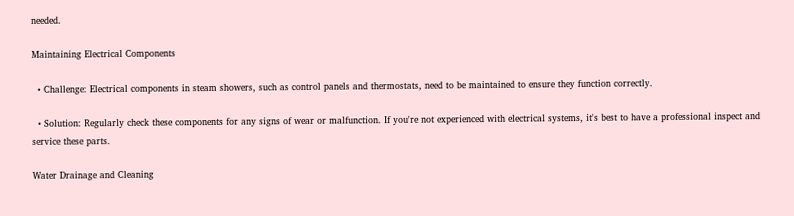needed.

Maintaining Electrical Components

  • Challenge: Electrical components in steam showers, such as control panels and thermostats, need to be maintained to ensure they function correctly.

  • Solution: Regularly check these components for any signs of wear or malfunction. If you're not experienced with electrical systems, it's best to have a professional inspect and service these parts.

Water Drainage and Cleaning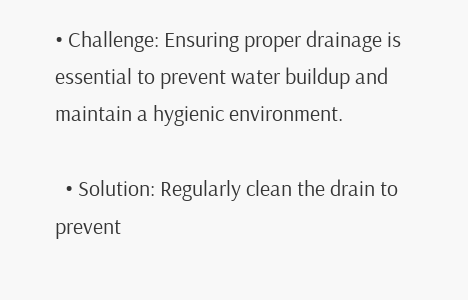• Challenge: Ensuring proper drainage is essential to prevent water buildup and maintain a hygienic environment.

  • Solution: Regularly clean the drain to prevent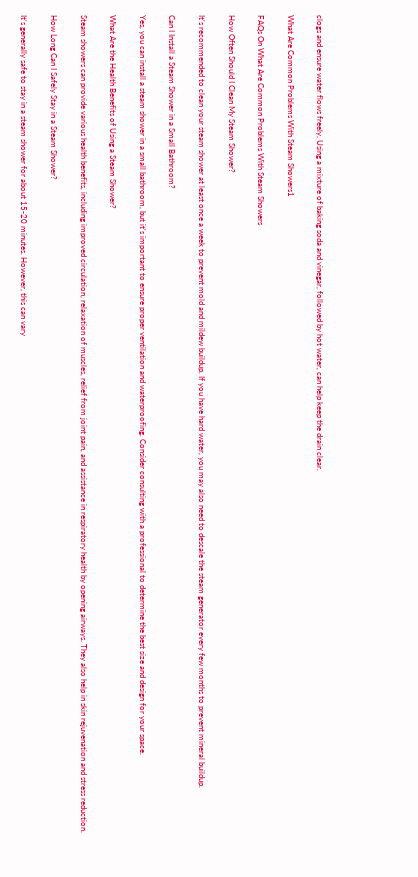clogs and ensure water flows freely. Using a mixture of baking soda and vinegar, followed by hot water, can help keep the drain clear.

What Are Common Problems With Steam Showers1

FAQs On What Are Common Problems With Steam Showers

How Often Should I Clean My Steam Shower?

It's recommended to clean your steam shower at least once a week to prevent mold and mildew buildup. If you have hard water, you may also need to descale the steam generator every few months to prevent mineral buildup.

Can I Install a Steam Shower in a Small Bathroom?

Yes, you can install a steam shower in a small bathroom, but it's important to ensure proper ventilation and waterproofing. Consider consulting with a professional to determine the best size and design for your space.

What Are the Health Benefits of Using a Steam Shower?

Steam showers can provide various health benefits, including improved circulation, relaxation of muscles, relief from joint pain, and assistance in respiratory health by opening airways. They also help in skin rejuvenation and stress reduction.

How Long Can I Safely Stay in a Steam Shower?

It's generally safe to stay in a steam shower for about 15-20 minutes. However, this can vary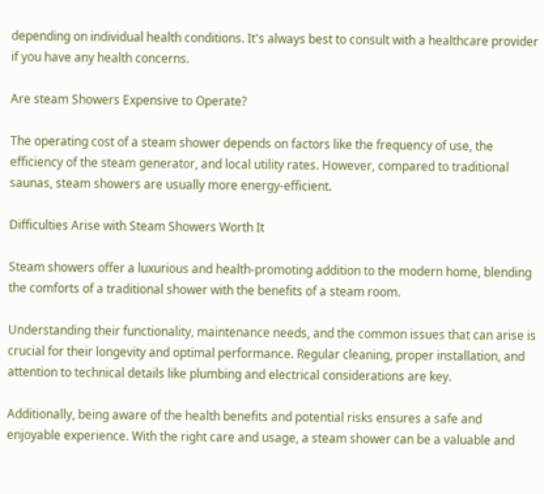depending on individual health conditions. It's always best to consult with a healthcare provider if you have any health concerns.

Are steam Showers Expensive to Operate?

The operating cost of a steam shower depends on factors like the frequency of use, the efficiency of the steam generator, and local utility rates. However, compared to traditional saunas, steam showers are usually more energy-efficient.

Difficulties Arise with Steam Showers Worth It

Steam showers offer a luxurious and health-promoting addition to the modern home, blending the comforts of a traditional shower with the benefits of a steam room.

Understanding their functionality, maintenance needs, and the common issues that can arise is crucial for their longevity and optimal performance. Regular cleaning, proper installation, and attention to technical details like plumbing and electrical considerations are key.

Additionally, being aware of the health benefits and potential risks ensures a safe and enjoyable experience. With the right care and usage, a steam shower can be a valuable and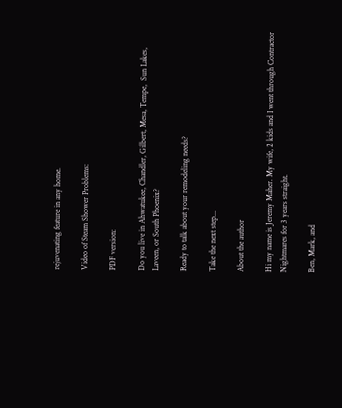rejuvenating feature in any home.

Video of Steam Shower Problems:

PDF version:

Do you live in Ahwatukee, Chandler, Gilbert, Mesa, Tempe,  Sun Lakes, Laveen, or South Phoenix?

Ready to talk about your remodeling needs?

Take the next step...

About the author

Hi my name is Jeremy Maher. My wife, 2 kids and I went through Contractor Nightmares for 3 years straight.

Ben, Mark, and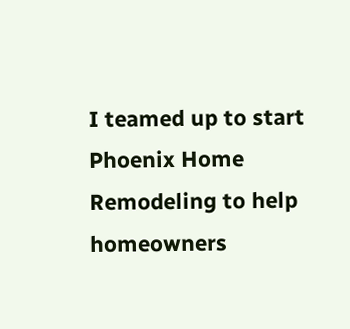I teamed up to start Phoenix Home Remodeling to help homeowners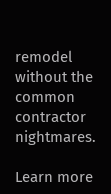remodel without the common contractor nightmares.

Learn more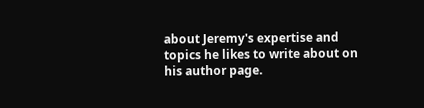about Jeremy's expertise and topics he likes to write about on his author page.